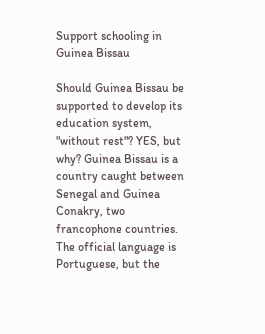Support schooling in Guinea Bissau

Should Guinea Bissau be supported to develop its education system, "without rest"? YES, but why? Guinea Bissau is a country caught between Senegal and Guinea Conakry, two francophone countries. The official language is Portuguese, but the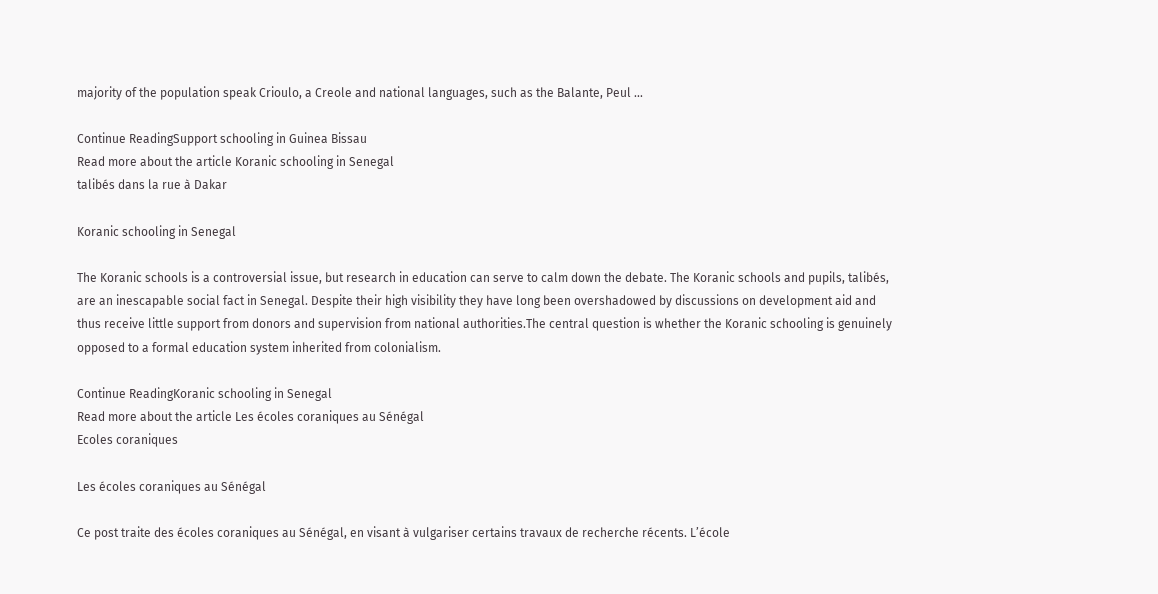majority of the population speak Crioulo, a Creole and national languages, such as the Balante, Peul ...

Continue ReadingSupport schooling in Guinea Bissau
Read more about the article Koranic schooling in Senegal
talibés dans la rue à Dakar

Koranic schooling in Senegal

The Koranic schools is a controversial issue, but research in education can serve to calm down the debate. The Koranic schools and pupils, talibés, are an inescapable social fact in Senegal. Despite their high visibility they have long been overshadowed by discussions on development aid and thus receive little support from donors and supervision from national authorities.The central question is whether the Koranic schooling is genuinely opposed to a formal education system inherited from colonialism.

Continue ReadingKoranic schooling in Senegal
Read more about the article Les écoles coraniques au Sénégal
Ecoles coraniques

Les écoles coraniques au Sénégal

Ce post traite des écoles coraniques au Sénégal, en visant à vulgariser certains travaux de recherche récents. L’école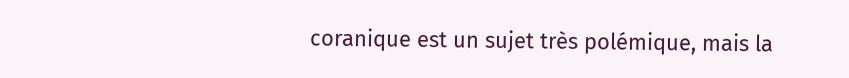coranique est un sujet très polémique, mais la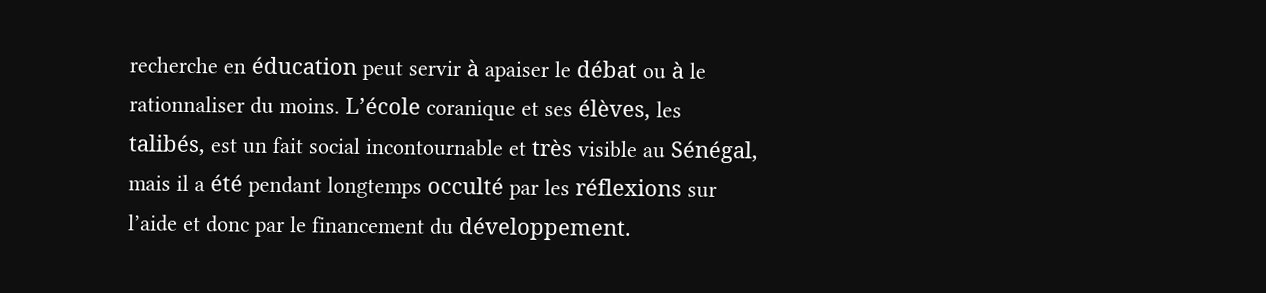recherche en éducation peut servir à apaiser le débat ou à le rationnaliser du moins. L’école coranique et ses élèves, les talibés, est un fait social incontournable et très visible au Sénégal, mais il a été pendant longtemps occulté par les réflexions sur l’aide et donc par le financement du développement.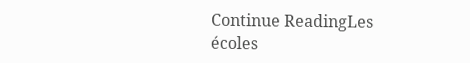Continue ReadingLes écoles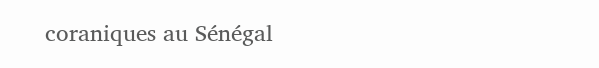coraniques au Sénégal